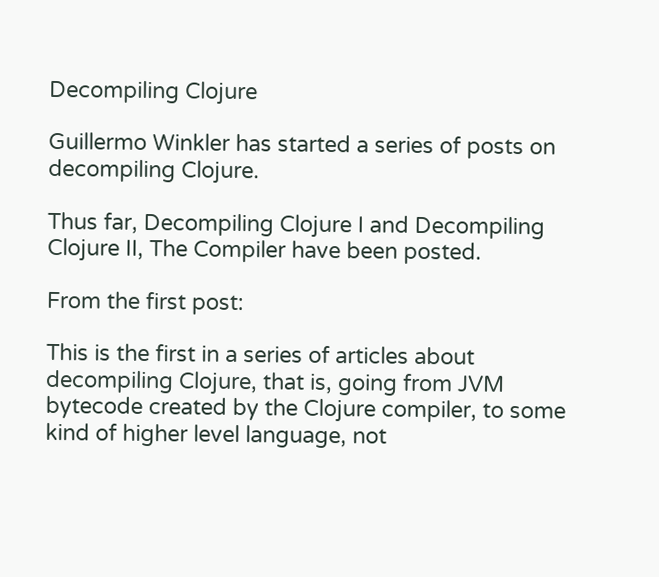Decompiling Clojure

Guillermo Winkler has started a series of posts on decompiling Clojure.

Thus far, Decompiling Clojure I and Decompiling Clojure II, The Compiler have been posted.

From the first post:

This is the first in a series of articles about decompiling Clojure, that is, going from JVM bytecode created by the Clojure compiler, to some kind of higher level language, not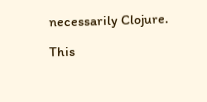necessarily Clojure.

This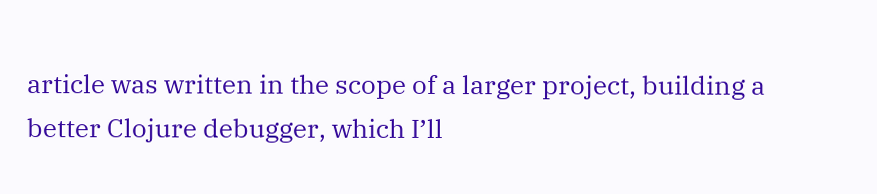article was written in the scope of a larger project, building a better Clojure debugger, which I’ll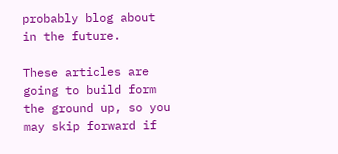probably blog about in the future.

These articles are going to build form the ground up, so you may skip forward if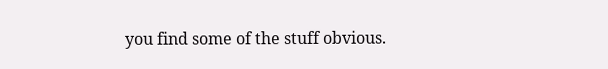you find some of the stuff obvious.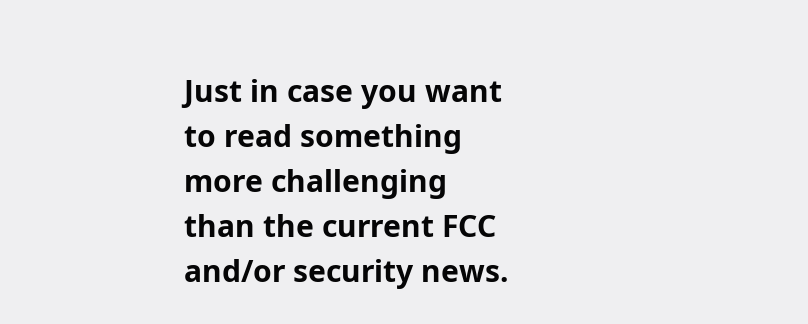Just in case you want to read something more challenging than the current FCC and/or security news.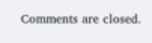Comments are closed.